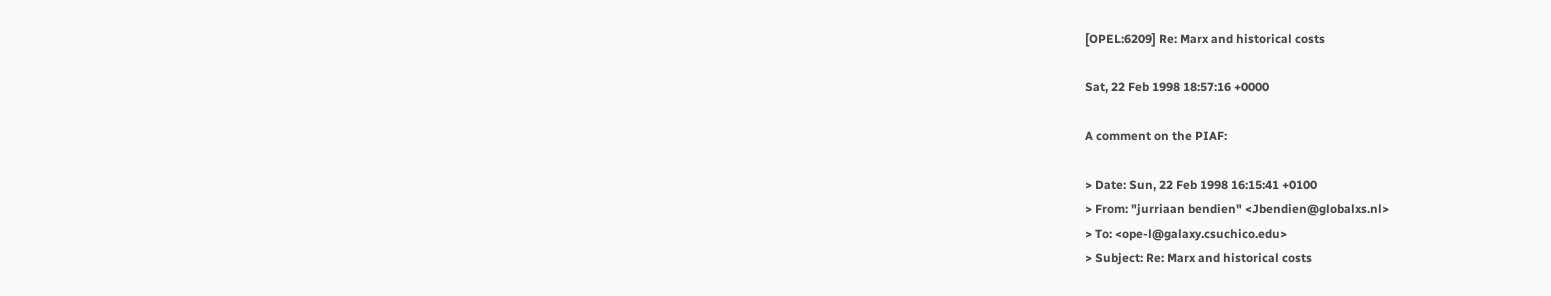[OPEL:6209] Re: Marx and historical costs

Sat, 22 Feb 1998 18:57:16 +0000

A comment on the PIAF:

> Date: Sun, 22 Feb 1998 16:15:41 +0100
> From: "jurriaan bendien" <Jbendien@globalxs.nl>
> To: <ope-l@galaxy.csuchico.edu>
> Subject: Re: Marx and historical costs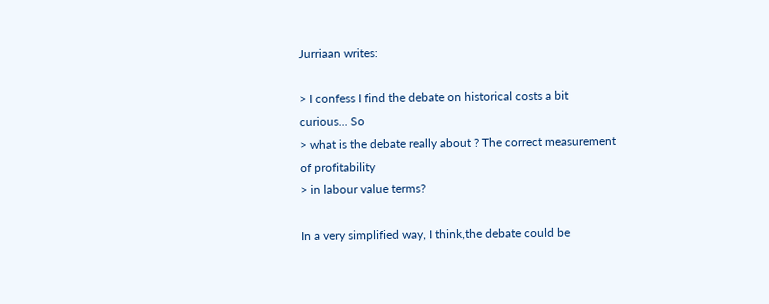Jurriaan writes:

> I confess I find the debate on historical costs a bit curious... So
> what is the debate really about ? The correct measurement of profitability
> in labour value terms?

In a very simplified way, I think,the debate could be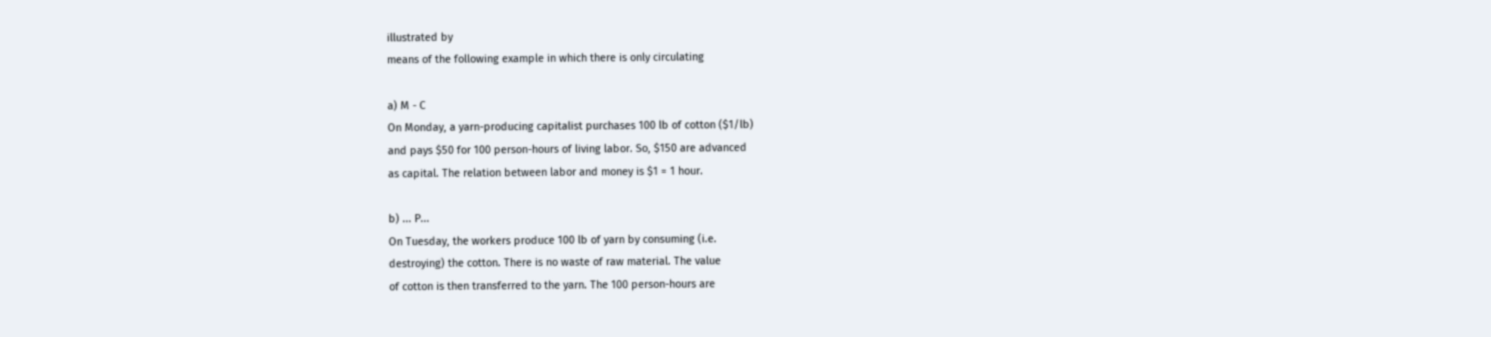illustrated by
means of the following example in which there is only circulating

a) M - C
On Monday, a yarn-producing capitalist purchases 100 lb of cotton ($1/lb)
and pays $50 for 100 person-hours of living labor. So, $150 are advanced
as capital. The relation between labor and money is $1 = 1 hour.

b) ... P...
On Tuesday, the workers produce 100 lb of yarn by consuming (i.e.
destroying) the cotton. There is no waste of raw material. The value
of cotton is then transferred to the yarn. The 100 person-hours are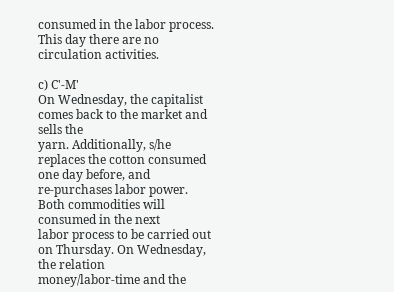consumed in the labor process. This day there are no circulation activities.

c) C'-M'
On Wednesday, the capitalist comes back to the market and sells the
yarn. Additionally, s/he replaces the cotton consumed one day before, and
re-purchases labor power. Both commodities will consumed in the next
labor process to be carried out on Thursday. On Wednesday, the relation
money/labor-time and the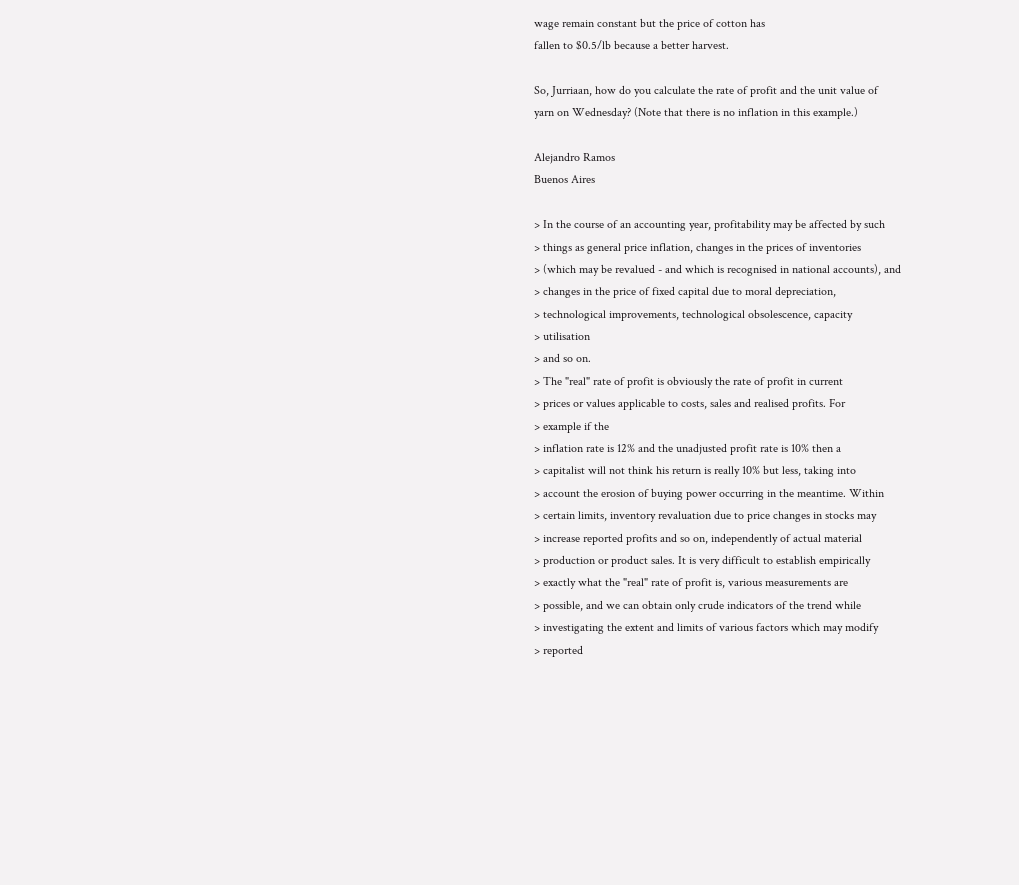wage remain constant but the price of cotton has
fallen to $0.5/lb because a better harvest.

So, Jurriaan, how do you calculate the rate of profit and the unit value of
yarn on Wednesday? (Note that there is no inflation in this example.)

Alejandro Ramos
Buenos Aires

> In the course of an accounting year, profitability may be affected by such
> things as general price inflation, changes in the prices of inventories
> (which may be revalued - and which is recognised in national accounts), and
> changes in the price of fixed capital due to moral depreciation,
> technological improvements, technological obsolescence, capacity
> utilisation
> and so on.
> The "real" rate of profit is obviously the rate of profit in current
> prices or values applicable to costs, sales and realised profits. For
> example if the
> inflation rate is 12% and the unadjusted profit rate is 10% then a
> capitalist will not think his return is really 10% but less, taking into
> account the erosion of buying power occurring in the meantime. Within
> certain limits, inventory revaluation due to price changes in stocks may
> increase reported profits and so on, independently of actual material
> production or product sales. It is very difficult to establish empirically
> exactly what the "real" rate of profit is, various measurements are
> possible, and we can obtain only crude indicators of the trend while
> investigating the extent and limits of various factors which may modify
> reported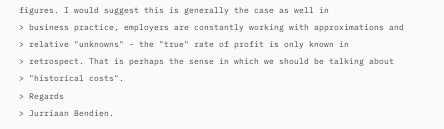figures. I would suggest this is generally the case as well in
> business practice, employers are constantly working with approximations and
> relative "unknowns" - the "true" rate of profit is only known in
> retrospect. That is perhaps the sense in which we should be talking about
> "historical costs".
> Regards
> Jurriaan Bendien.